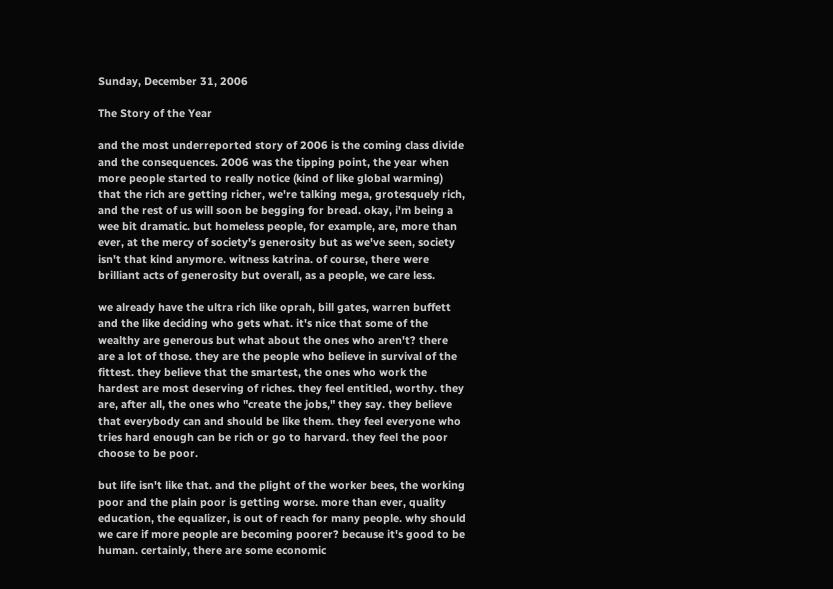Sunday, December 31, 2006

The Story of the Year

and the most underreported story of 2006 is the coming class divide and the consequences. 2006 was the tipping point, the year when more people started to really notice (kind of like global warming) that the rich are getting richer, we're talking mega, grotesquely rich, and the rest of us will soon be begging for bread. okay, i'm being a wee bit dramatic. but homeless people, for example, are, more than ever, at the mercy of society's generosity but as we've seen, society isn't that kind anymore. witness katrina. of course, there were brilliant acts of generosity but overall, as a people, we care less.

we already have the ultra rich like oprah, bill gates, warren buffett and the like deciding who gets what. it's nice that some of the wealthy are generous but what about the ones who aren't? there are a lot of those. they are the people who believe in survival of the fittest. they believe that the smartest, the ones who work the hardest are most deserving of riches. they feel entitled, worthy. they are, after all, the ones who "create the jobs," they say. they believe that everybody can and should be like them. they feel everyone who tries hard enough can be rich or go to harvard. they feel the poor choose to be poor.

but life isn't like that. and the plight of the worker bees, the working poor and the plain poor is getting worse. more than ever, quality education, the equalizer, is out of reach for many people. why should we care if more people are becoming poorer? because it's good to be human. certainly, there are some economic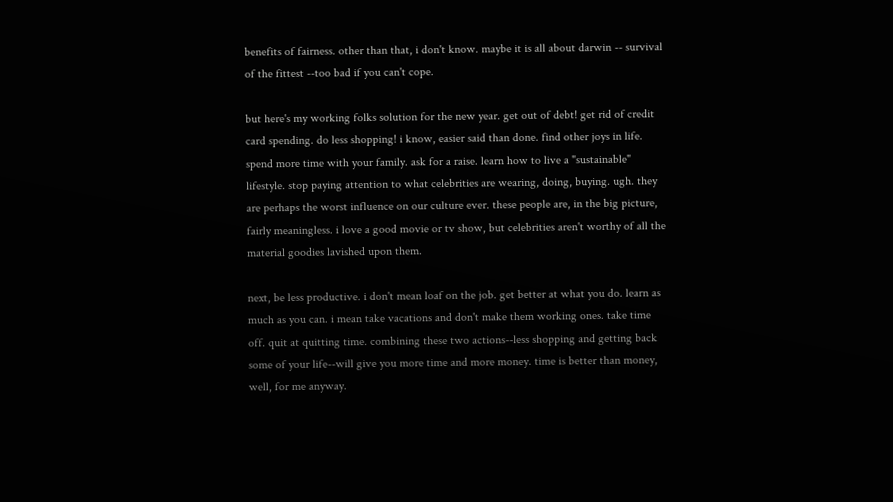benefits of fairness. other than that, i don't know. maybe it is all about darwin -- survival of the fittest --too bad if you can't cope.

but here's my working folks solution for the new year. get out of debt! get rid of credit card spending. do less shopping! i know, easier said than done. find other joys in life. spend more time with your family. ask for a raise. learn how to live a "sustainable" lifestyle. stop paying attention to what celebrities are wearing, doing, buying. ugh. they are perhaps the worst influence on our culture ever. these people are, in the big picture, fairly meaningless. i love a good movie or tv show, but celebrities aren't worthy of all the material goodies lavished upon them.

next, be less productive. i don't mean loaf on the job. get better at what you do. learn as much as you can. i mean take vacations and don't make them working ones. take time off. quit at quitting time. combining these two actions--less shopping and getting back some of your life--will give you more time and more money. time is better than money, well, for me anyway.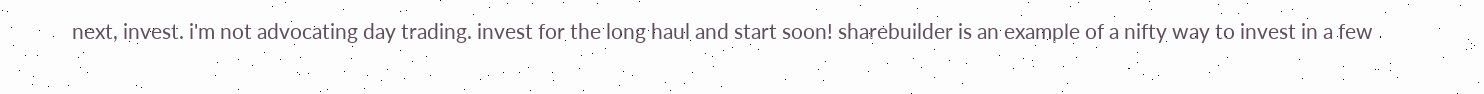next, invest. i'm not advocating day trading. invest for the long haul and start soon! sharebuilder is an example of a nifty way to invest in a few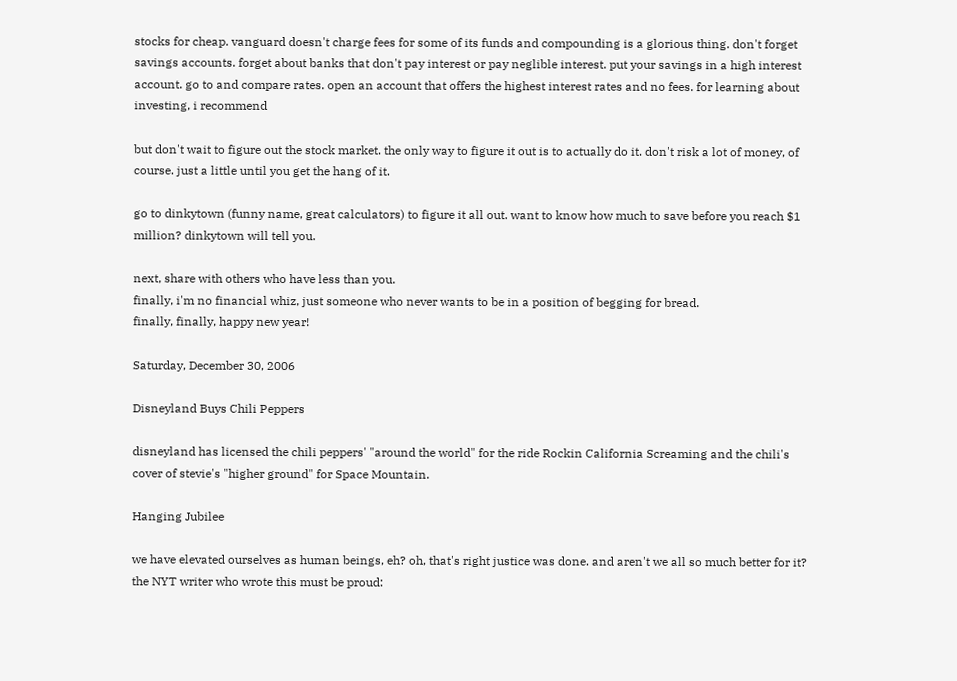stocks for cheap. vanguard doesn't charge fees for some of its funds and compounding is a glorious thing. don't forget savings accounts. forget about banks that don't pay interest or pay neglible interest. put your savings in a high interest account. go to and compare rates. open an account that offers the highest interest rates and no fees. for learning about investing, i recommend

but don't wait to figure out the stock market. the only way to figure it out is to actually do it. don't risk a lot of money, of course. just a little until you get the hang of it.

go to dinkytown (funny name, great calculators) to figure it all out. want to know how much to save before you reach $1 million? dinkytown will tell you.

next, share with others who have less than you.
finally, i'm no financial whiz, just someone who never wants to be in a position of begging for bread.
finally, finally, happy new year!

Saturday, December 30, 2006

Disneyland Buys Chili Peppers

disneyland has licensed the chili peppers' "around the world" for the ride Rockin California Screaming and the chili's cover of stevie's "higher ground" for Space Mountain.

Hanging Jubilee

we have elevated ourselves as human beings, eh? oh, that's right justice was done. and aren't we all so much better for it?
the NYT writer who wrote this must be proud: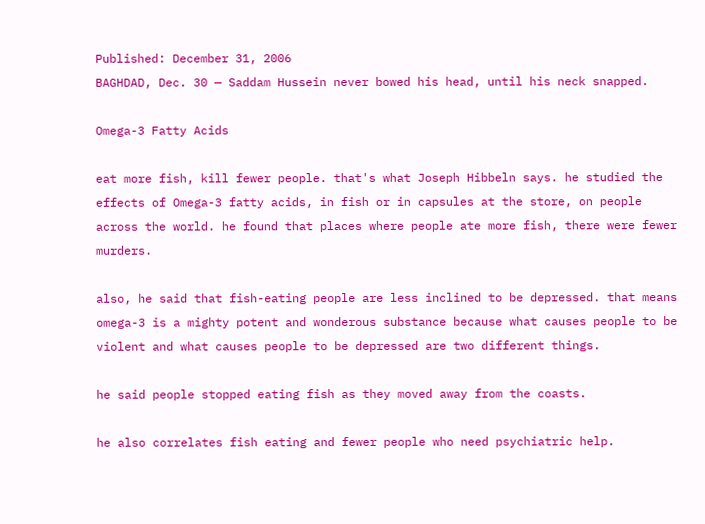Published: December 31, 2006
BAGHDAD, Dec. 30 — Saddam Hussein never bowed his head, until his neck snapped.

Omega-3 Fatty Acids

eat more fish, kill fewer people. that's what Joseph Hibbeln says. he studied the effects of Omega-3 fatty acids, in fish or in capsules at the store, on people across the world. he found that places where people ate more fish, there were fewer murders.

also, he said that fish-eating people are less inclined to be depressed. that means omega-3 is a mighty potent and wonderous substance because what causes people to be violent and what causes people to be depressed are two different things.

he said people stopped eating fish as they moved away from the coasts.

he also correlates fish eating and fewer people who need psychiatric help.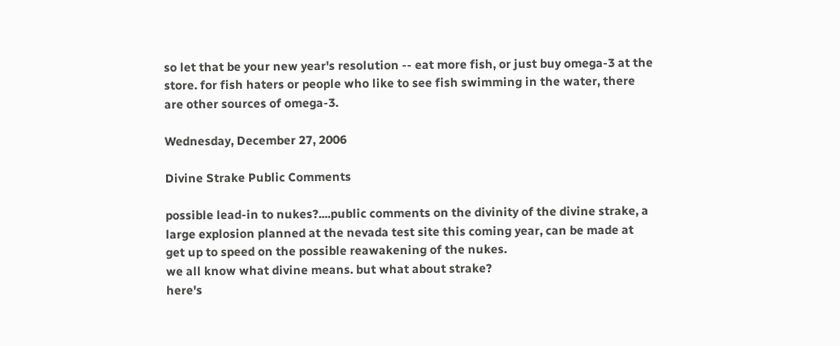so let that be your new year's resolution -- eat more fish, or just buy omega-3 at the store. for fish haters or people who like to see fish swimming in the water, there are other sources of omega-3.

Wednesday, December 27, 2006

Divine Strake Public Comments

possible lead-in to nukes?....public comments on the divinity of the divine strake, a large explosion planned at the nevada test site this coming year, can be made at
get up to speed on the possible reawakening of the nukes.
we all know what divine means. but what about strake?
here's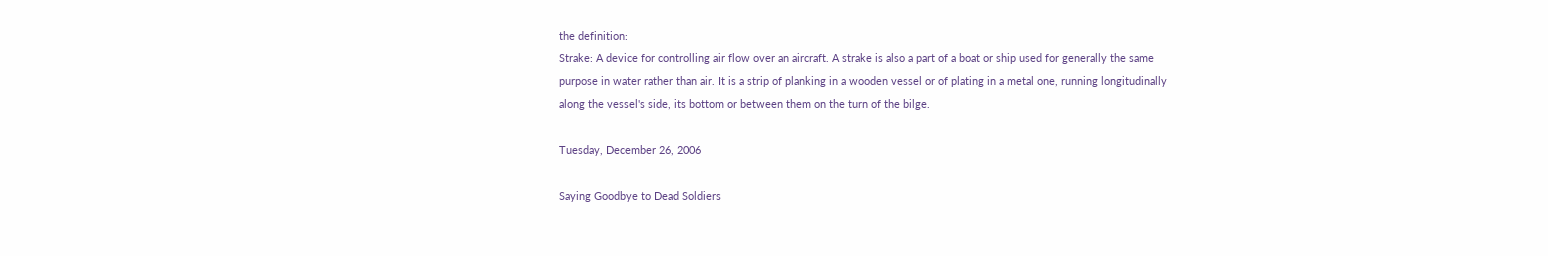the definition:
Strake: A device for controlling air flow over an aircraft. A strake is also a part of a boat or ship used for generally the same purpose in water rather than air. It is a strip of planking in a wooden vessel or of plating in a metal one, running longitudinally along the vessel's side, its bottom or between them on the turn of the bilge.

Tuesday, December 26, 2006

Saying Goodbye to Dead Soldiers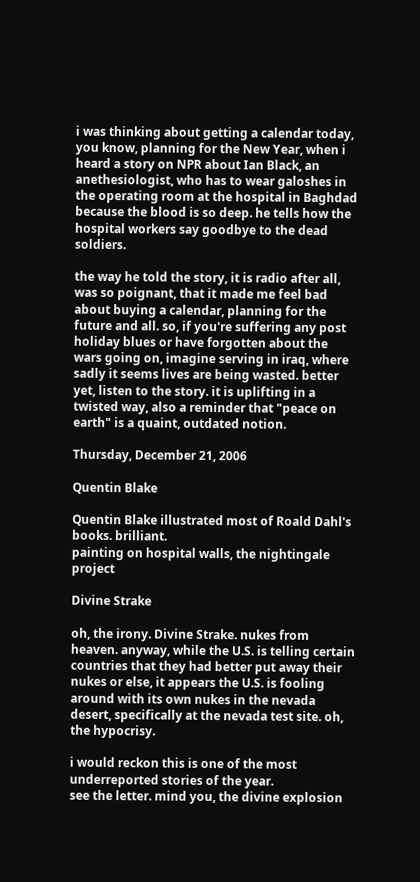i was thinking about getting a calendar today, you know, planning for the New Year, when i heard a story on NPR about Ian Black, an anethesiologist, who has to wear galoshes in the operating room at the hospital in Baghdad because the blood is so deep. he tells how the hospital workers say goodbye to the dead soldiers.

the way he told the story, it is radio after all, was so poignant, that it made me feel bad about buying a calendar, planning for the future and all. so, if you're suffering any post holiday blues or have forgotten about the wars going on, imagine serving in iraq, where sadly it seems lives are being wasted. better yet, listen to the story. it is uplifting in a twisted way, also a reminder that "peace on earth" is a quaint, outdated notion.

Thursday, December 21, 2006

Quentin Blake

Quentin Blake illustrated most of Roald Dahl's books. brilliant.
painting on hospital walls, the nightingale project

Divine Strake

oh, the irony. Divine Strake. nukes from heaven. anyway, while the U.S. is telling certain countries that they had better put away their nukes or else, it appears the U.S. is fooling around with its own nukes in the nevada desert, specifically at the nevada test site. oh, the hypocrisy.

i would reckon this is one of the most underreported stories of the year.
see the letter. mind you, the divine explosion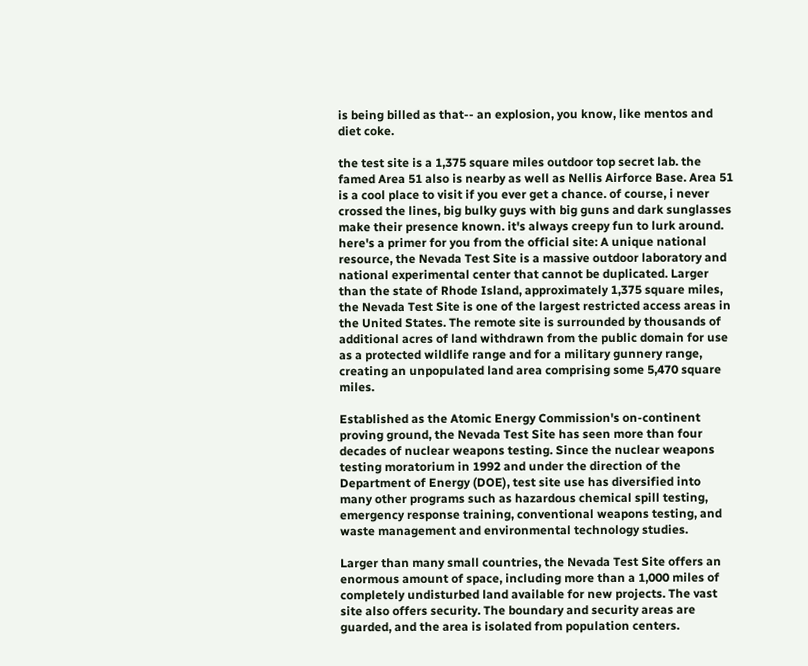is being billed as that-- an explosion, you know, like mentos and diet coke.

the test site is a 1,375 square miles outdoor top secret lab. the famed Area 51 also is nearby as well as Nellis Airforce Base. Area 51 is a cool place to visit if you ever get a chance. of course, i never crossed the lines, big bulky guys with big guns and dark sunglasses make their presence known. it's always creepy fun to lurk around.
here's a primer for you from the official site: A unique national resource, the Nevada Test Site is a massive outdoor laboratory and national experimental center that cannot be duplicated. Larger than the state of Rhode Island, approximately 1,375 square miles, the Nevada Test Site is one of the largest restricted access areas in the United States. The remote site is surrounded by thousands of additional acres of land withdrawn from the public domain for use as a protected wildlife range and for a military gunnery range, creating an unpopulated land area comprising some 5,470 square miles.

Established as the Atomic Energy Commission's on-continent proving ground, the Nevada Test Site has seen more than four decades of nuclear weapons testing. Since the nuclear weapons testing moratorium in 1992 and under the direction of the Department of Energy (DOE), test site use has diversified into many other programs such as hazardous chemical spill testing, emergency response training, conventional weapons testing, and waste management and environmental technology studies.

Larger than many small countries, the Nevada Test Site offers an enormous amount of space, including more than a 1,000 miles of completely undisturbed land available for new projects. The vast site also offers security. The boundary and security areas are guarded, and the area is isolated from population centers.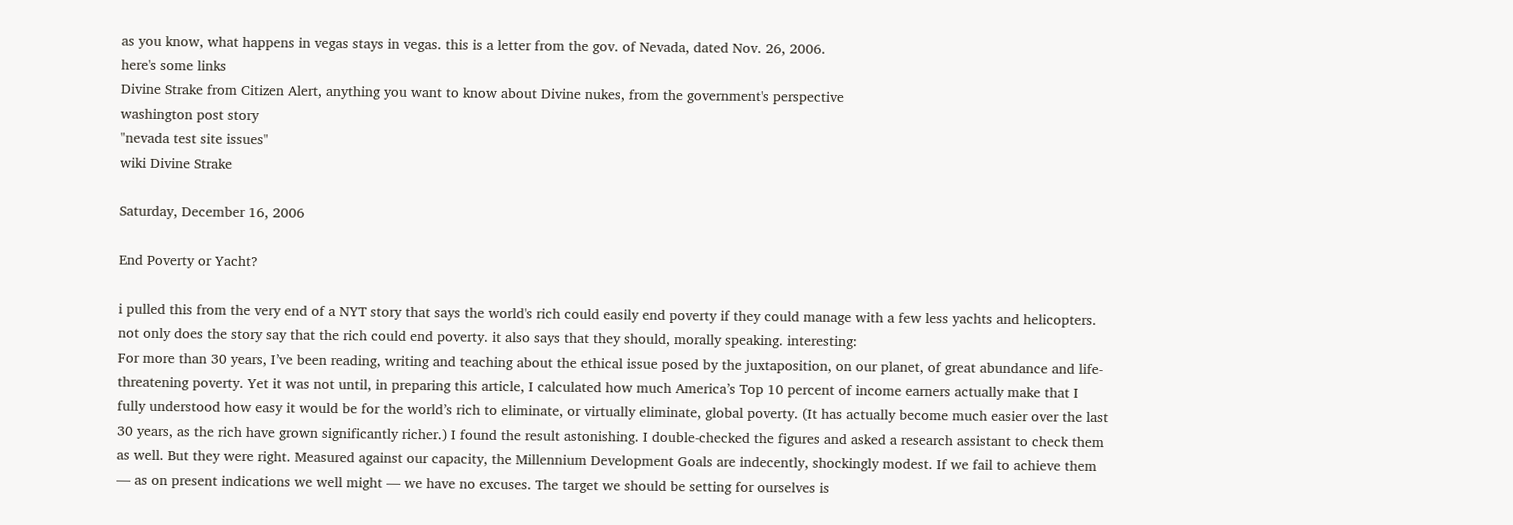as you know, what happens in vegas stays in vegas. this is a letter from the gov. of Nevada, dated Nov. 26, 2006.
here's some links
Divine Strake from Citizen Alert, anything you want to know about Divine nukes, from the government's perspective
washington post story
"nevada test site issues"
wiki Divine Strake

Saturday, December 16, 2006

End Poverty or Yacht?

i pulled this from the very end of a NYT story that says the world's rich could easily end poverty if they could manage with a few less yachts and helicopters. not only does the story say that the rich could end poverty. it also says that they should, morally speaking. interesting:
For more than 30 years, I’ve been reading, writing and teaching about the ethical issue posed by the juxtaposition, on our planet, of great abundance and life-threatening poverty. Yet it was not until, in preparing this article, I calculated how much America’s Top 10 percent of income earners actually make that I fully understood how easy it would be for the world’s rich to eliminate, or virtually eliminate, global poverty. (It has actually become much easier over the last 30 years, as the rich have grown significantly richer.) I found the result astonishing. I double-checked the figures and asked a research assistant to check them as well. But they were right. Measured against our capacity, the Millennium Development Goals are indecently, shockingly modest. If we fail to achieve them — as on present indications we well might — we have no excuses. The target we should be setting for ourselves is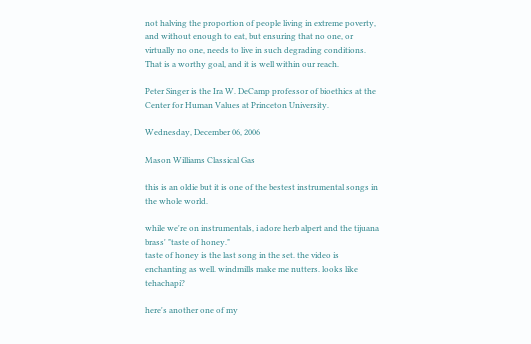not halving the proportion of people living in extreme poverty, and without enough to eat, but ensuring that no one, or virtually no one, needs to live in such degrading conditions. That is a worthy goal, and it is well within our reach.

Peter Singer is the Ira W. DeCamp professor of bioethics at the Center for Human Values at Princeton University.

Wednesday, December 06, 2006

Mason Williams Classical Gas

this is an oldie but it is one of the bestest instrumental songs in the whole world.

while we're on instrumentals, i adore herb alpert and the tijuana brass' "taste of honey."
taste of honey is the last song in the set. the video is enchanting as well. windmills make me nutters. looks like tehachapi?

here's another one of my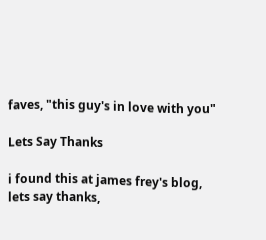faves, "this guy's in love with you"

Lets Say Thanks

i found this at james frey's blog, lets say thanks,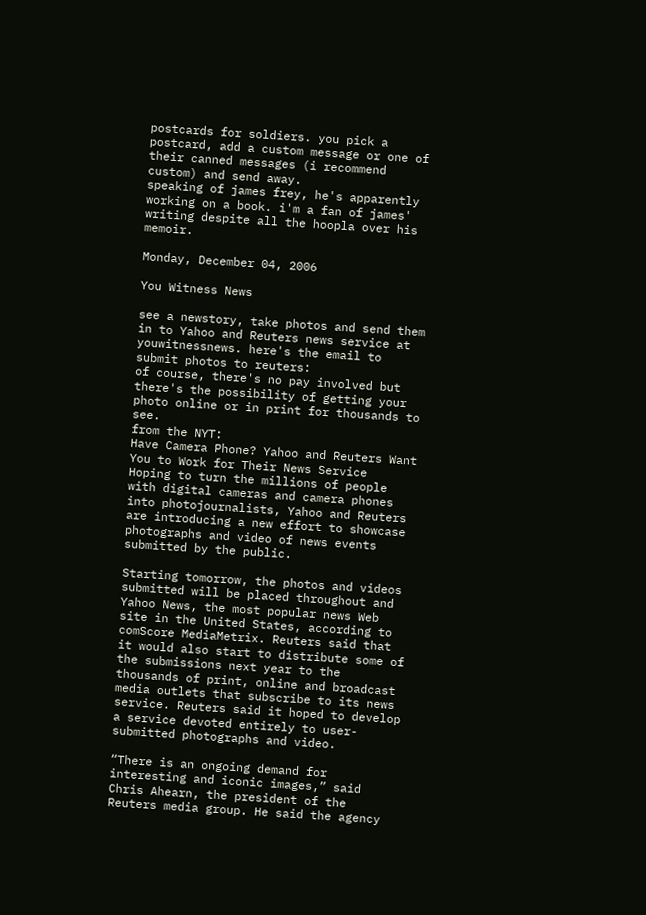postcards for soldiers. you pick a postcard, add a custom message or one of their canned messages (i recommend custom) and send away.
speaking of james frey, he's apparently working on a book. i'm a fan of james' writing despite all the hoopla over his memoir.

Monday, December 04, 2006

You Witness News

see a newstory, take photos and send them in to Yahoo and Reuters news service at youwitnessnews. here's the email to submit photos to reuters:
of course, there's no pay involved but there's the possibility of getting your photo online or in print for thousands to see.
from the NYT:
Have Camera Phone? Yahoo and Reuters Want You to Work for Their News Service
Hoping to turn the millions of people with digital cameras and camera phones into photojournalists, Yahoo and Reuters are introducing a new effort to showcase photographs and video of news events submitted by the public.

Starting tomorrow, the photos and videos submitted will be placed throughout and Yahoo News, the most popular news Web site in the United States, according to comScore MediaMetrix. Reuters said that it would also start to distribute some of the submissions next year to the thousands of print, online and broadcast media outlets that subscribe to its news service. Reuters said it hoped to develop a service devoted entirely to user-submitted photographs and video.

“There is an ongoing demand for interesting and iconic images,” said Chris Ahearn, the president of the Reuters media group. He said the agency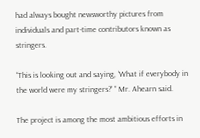had always bought newsworthy pictures from individuals and part-time contributors known as stringers.

“This is looking out and saying, ‘What if everybody in the world were my stringers?’ ” Mr. Ahearn said.

The project is among the most ambitious efforts in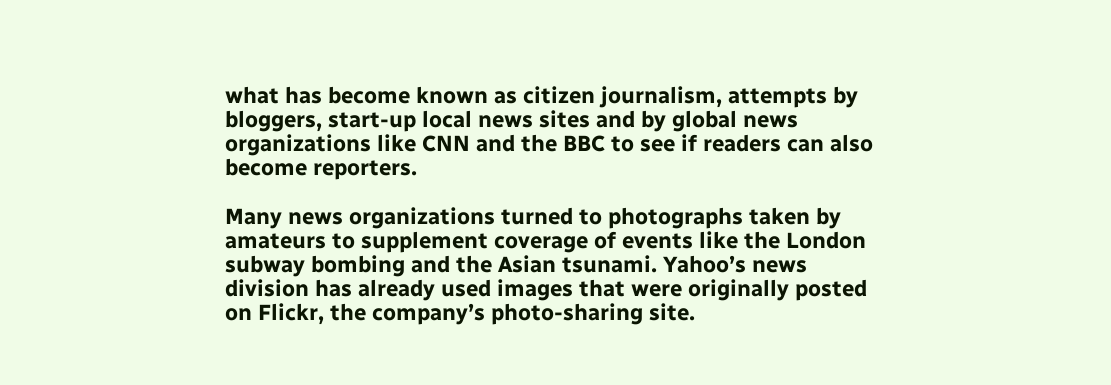what has become known as citizen journalism, attempts by bloggers, start-up local news sites and by global news organizations like CNN and the BBC to see if readers can also become reporters.

Many news organizations turned to photographs taken by amateurs to supplement coverage of events like the London subway bombing and the Asian tsunami. Yahoo’s news division has already used images that were originally posted on Flickr, the company’s photo-sharing site.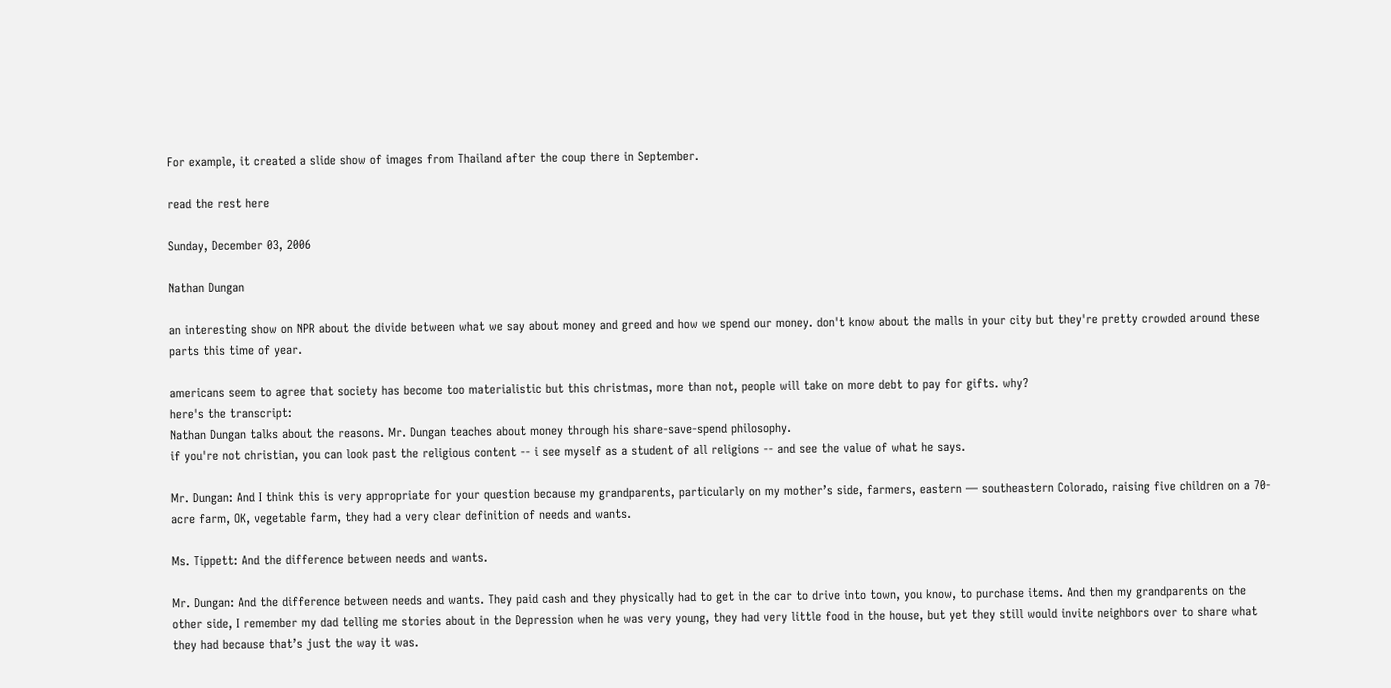For example, it created a slide show of images from Thailand after the coup there in September.

read the rest here

Sunday, December 03, 2006

Nathan Dungan

an interesting show on NPR about the divide between what we say about money and greed and how we spend our money. don't know about the malls in your city but they're pretty crowded around these parts this time of year.

americans seem to agree that society has become too materialistic but this christmas, more than not, people will take on more debt to pay for gifts. why?
here's the transcript:
Nathan Dungan talks about the reasons. Mr. Dungan teaches about money through his share-save-spend philosophy.
if you're not christian, you can look past the religious content -- i see myself as a student of all religions -- and see the value of what he says.

Mr. Dungan: And I think this is very appropriate for your question because my grandparents, particularly on my mother’s side, farmers, eastern — southeastern Colorado, raising five children on a 70-acre farm, OK, vegetable farm, they had a very clear definition of needs and wants.

Ms. Tippett: And the difference between needs and wants.

Mr. Dungan: And the difference between needs and wants. They paid cash and they physically had to get in the car to drive into town, you know, to purchase items. And then my grandparents on the other side, I remember my dad telling me stories about in the Depression when he was very young, they had very little food in the house, but yet they still would invite neighbors over to share what they had because that’s just the way it was.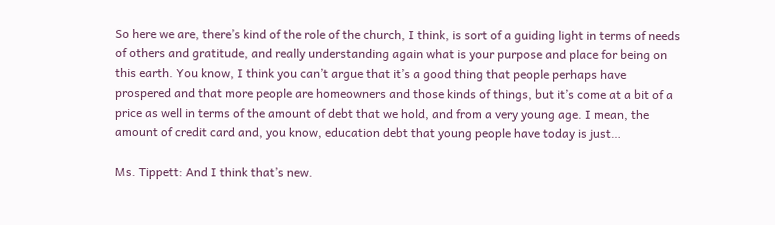So here we are, there’s kind of the role of the church, I think, is sort of a guiding light in terms of needs of others and gratitude, and really understanding again what is your purpose and place for being on this earth. You know, I think you can’t argue that it’s a good thing that people perhaps have prospered and that more people are homeowners and those kinds of things, but it’s come at a bit of a price as well in terms of the amount of debt that we hold, and from a very young age. I mean, the amount of credit card and, you know, education debt that young people have today is just…

Ms. Tippett: And I think that’s new.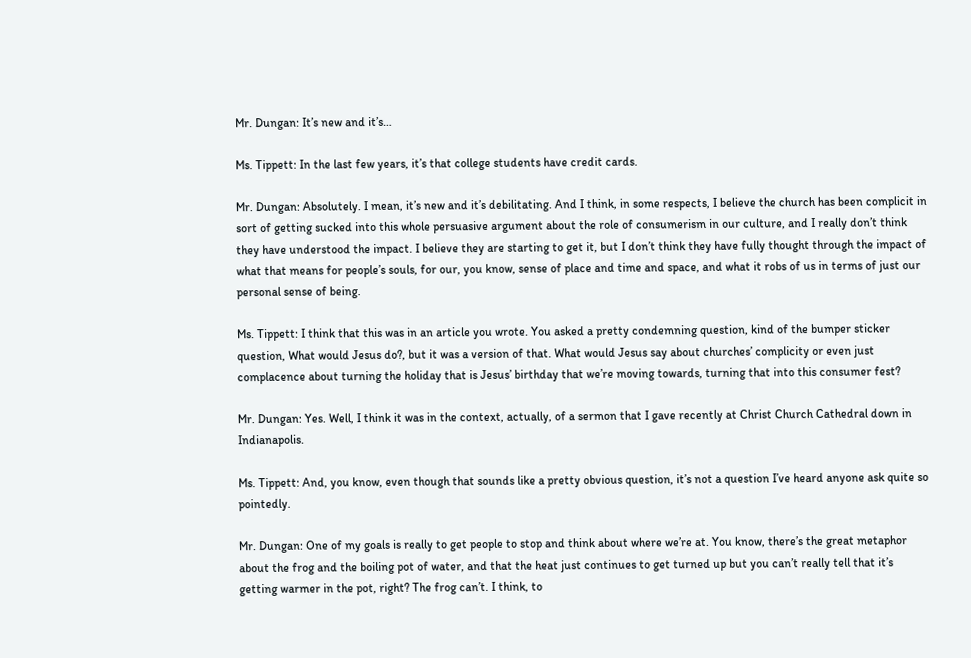Mr. Dungan: It’s new and it’s…

Ms. Tippett: In the last few years, it’s that college students have credit cards.

Mr. Dungan: Absolutely. I mean, it’s new and it’s debilitating. And I think, in some respects, I believe the church has been complicit in sort of getting sucked into this whole persuasive argument about the role of consumerism in our culture, and I really don’t think they have understood the impact. I believe they are starting to get it, but I don’t think they have fully thought through the impact of what that means for people’s souls, for our, you know, sense of place and time and space, and what it robs of us in terms of just our personal sense of being.

Ms. Tippett: I think that this was in an article you wrote. You asked a pretty condemning question, kind of the bumper sticker question, What would Jesus do?, but it was a version of that. What would Jesus say about churches’ complicity or even just complacence about turning the holiday that is Jesus’ birthday that we’re moving towards, turning that into this consumer fest?

Mr. Dungan: Yes. Well, I think it was in the context, actually, of a sermon that I gave recently at Christ Church Cathedral down in Indianapolis.

Ms. Tippett: And, you know, even though that sounds like a pretty obvious question, it’s not a question I’ve heard anyone ask quite so pointedly.

Mr. Dungan: One of my goals is really to get people to stop and think about where we’re at. You know, there’s the great metaphor about the frog and the boiling pot of water, and that the heat just continues to get turned up but you can’t really tell that it’s getting warmer in the pot, right? The frog can’t. I think, to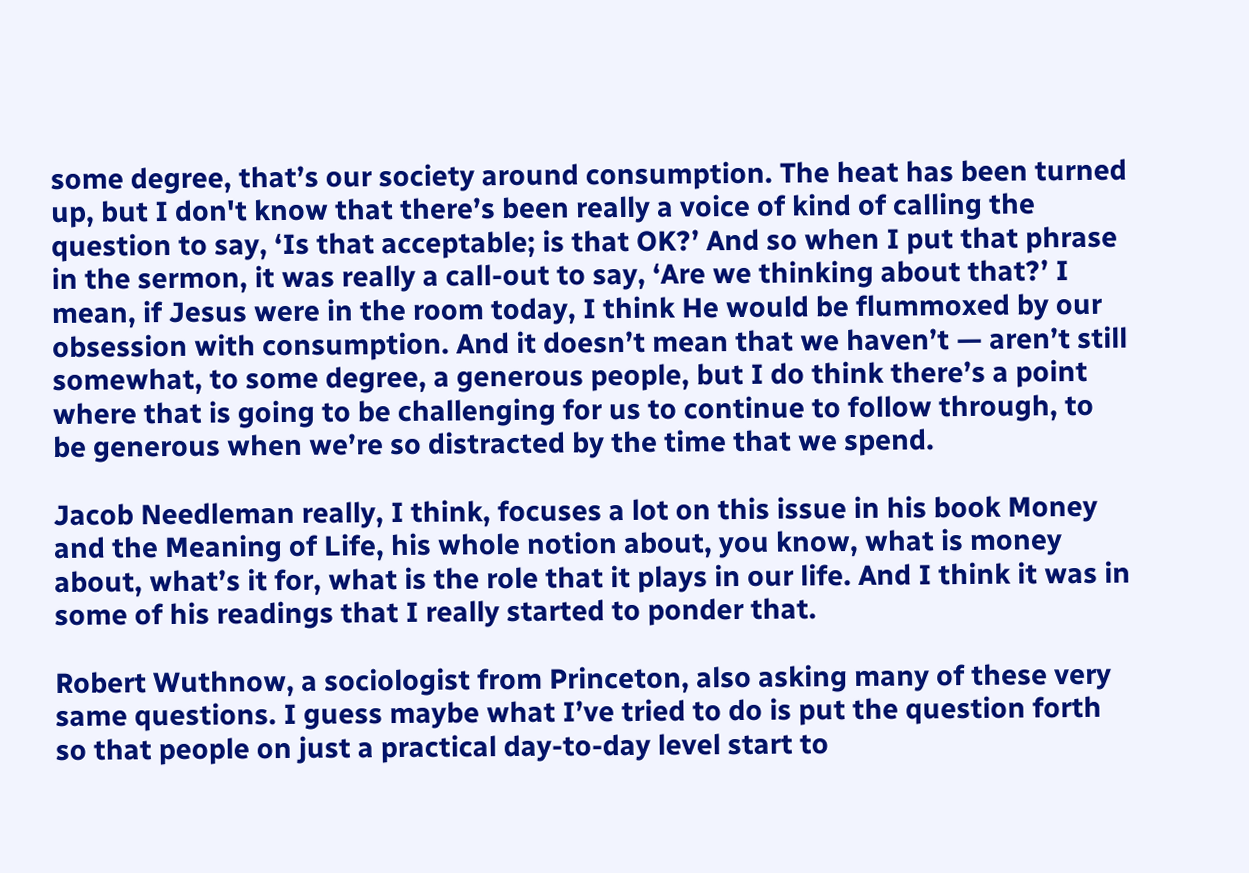some degree, that’s our society around consumption. The heat has been turned up, but I don't know that there’s been really a voice of kind of calling the question to say, ‘Is that acceptable; is that OK?’ And so when I put that phrase in the sermon, it was really a call-out to say, ‘Are we thinking about that?’ I mean, if Jesus were in the room today, I think He would be flummoxed by our obsession with consumption. And it doesn’t mean that we haven’t — aren’t still somewhat, to some degree, a generous people, but I do think there’s a point where that is going to be challenging for us to continue to follow through, to be generous when we’re so distracted by the time that we spend.

Jacob Needleman really, I think, focuses a lot on this issue in his book Money and the Meaning of Life, his whole notion about, you know, what is money about, what’s it for, what is the role that it plays in our life. And I think it was in some of his readings that I really started to ponder that.

Robert Wuthnow, a sociologist from Princeton, also asking many of these very same questions. I guess maybe what I’ve tried to do is put the question forth so that people on just a practical day-to-day level start to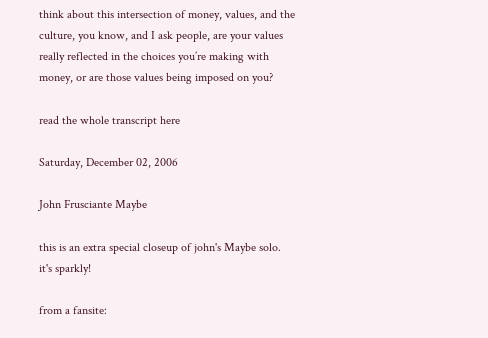think about this intersection of money, values, and the culture, you know, and I ask people, are your values really reflected in the choices you’re making with money, or are those values being imposed on you?

read the whole transcript here

Saturday, December 02, 2006

John Frusciante Maybe

this is an extra special closeup of john's Maybe solo. it's sparkly!

from a fansite: